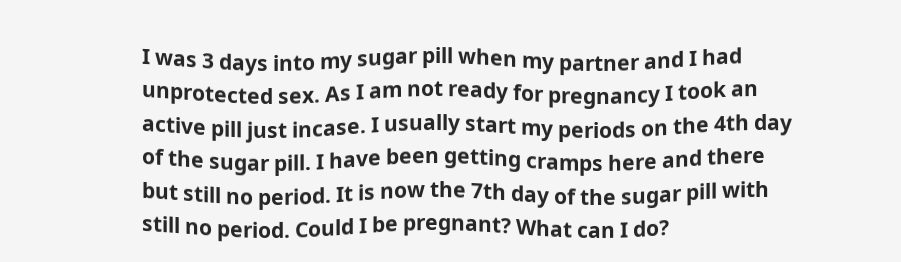I was 3 days into my sugar pill when my partner and I had unprotected sex. As I am not ready for pregnancy I took an active pill just incase. I usually start my periods on the 4th day of the sugar pill. I have been getting cramps here and there but still no period. It is now the 7th day of the sugar pill with still no period. Could I be pregnant? What can I do?